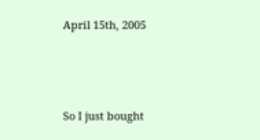April 15th, 2005



So I just bought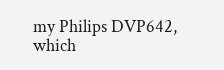my Philips DVP642, which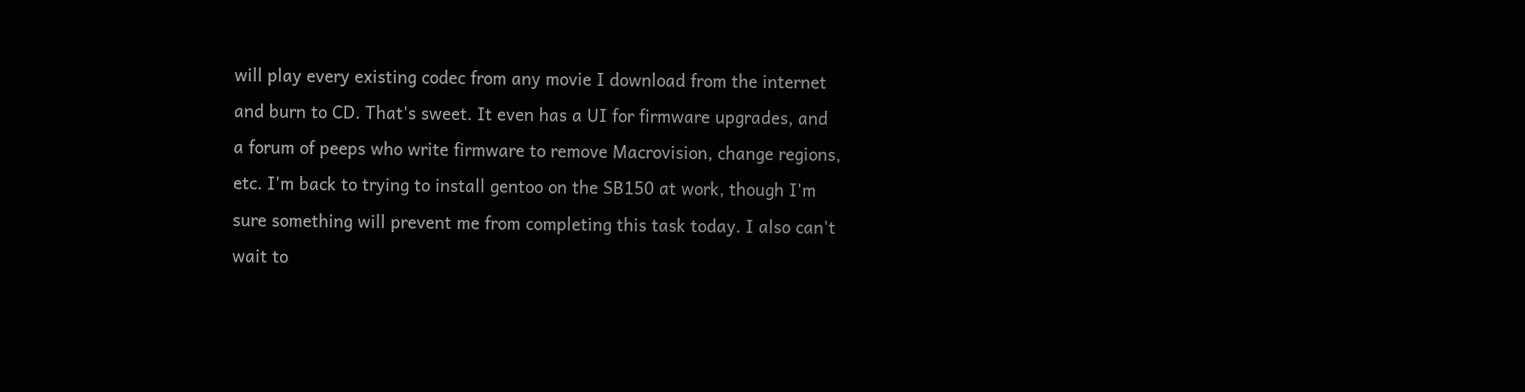will play every existing codec from any movie I download from the internet and burn to CD. That's sweet. It even has a UI for firmware upgrades, and a forum of peeps who write firmware to remove Macrovision, change regions, etc. I'm back to trying to install gentoo on the SB150 at work, though I'm sure something will prevent me from completing this task today. I also can't wait to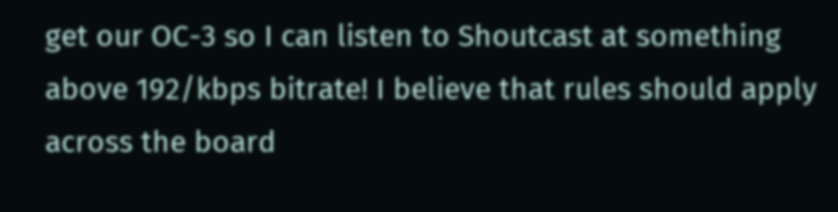get our OC-3 so I can listen to Shoutcast at something above 192/kbps bitrate! I believe that rules should apply across the board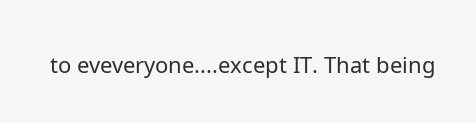to eveveryone....except IT. That being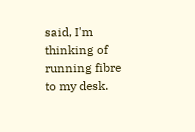said, I'm thinking of running fibre to my desk.